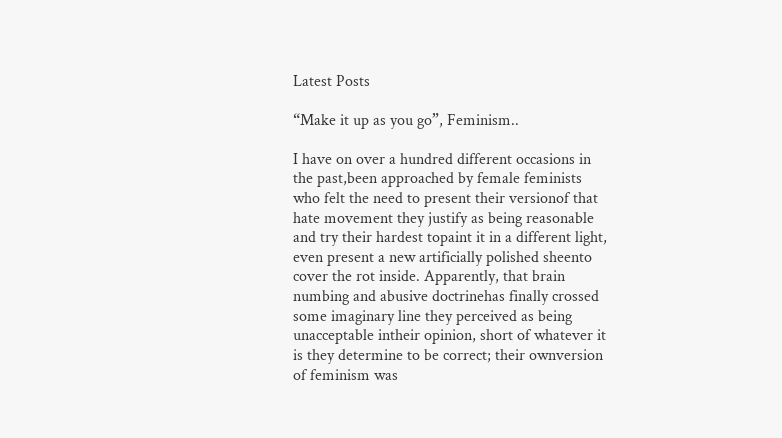Latest Posts

“Make it up as you go”, Feminism..

I have on over a hundred different occasions in the past,been approached by female feminists who felt the need to present their versionof that hate movement they justify as being reasonable and try their hardest topaint it in a different light, even present a new artificially polished sheento cover the rot inside. Apparently, that brain numbing and abusive doctrinehas finally crossed some imaginary line they perceived as being unacceptable intheir opinion, short of whatever it is they determine to be correct; their ownversion of feminism was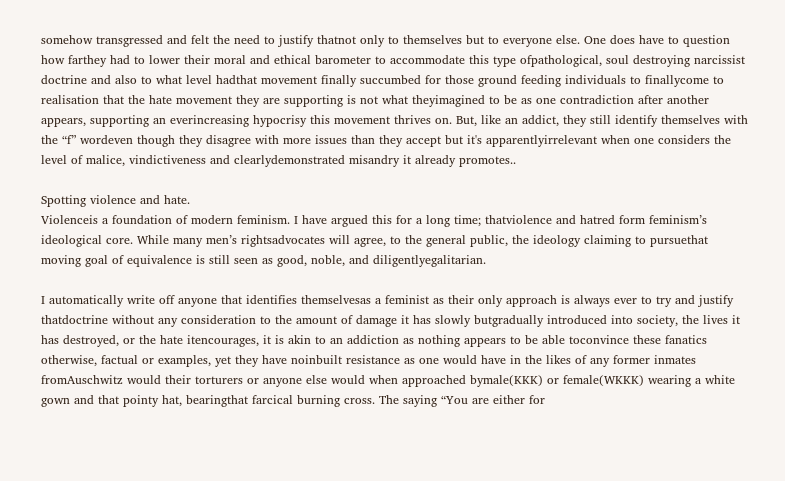somehow transgressed and felt the need to justify thatnot only to themselves but to everyone else. One does have to question how farthey had to lower their moral and ethical barometer to accommodate this type ofpathological, soul destroying narcissist doctrine and also to what level hadthat movement finally succumbed for those ground feeding individuals to finallycome to realisation that the hate movement they are supporting is not what theyimagined to be as one contradiction after another appears, supporting an everincreasing hypocrisy this movement thrives on. But, like an addict, they still identify themselves with the “f” wordeven though they disagree with more issues than they accept but it's apparentlyirrelevant when one considers the level of malice, vindictiveness and clearlydemonstrated misandry it already promotes..

Spotting violence and hate.
Violenceis a foundation of modern feminism. I have argued this for a long time; thatviolence and hatred form feminism’s ideological core. While many men’s rightsadvocates will agree, to the general public, the ideology claiming to pursuethat moving goal of equivalence is still seen as good, noble, and diligentlyegalitarian.

I automatically write off anyone that identifies themselvesas a feminist as their only approach is always ever to try and justify thatdoctrine without any consideration to the amount of damage it has slowly butgradually introduced into society, the lives it has destroyed, or the hate itencourages, it is akin to an addiction as nothing appears to be able toconvince these fanatics otherwise, factual or examples, yet they have noinbuilt resistance as one would have in the likes of any former inmates fromAuschwitz would their torturers or anyone else would when approached bymale(KKK) or female(WKKK) wearing a white gown and that pointy hat, bearingthat farcical burning cross. The saying “You are either for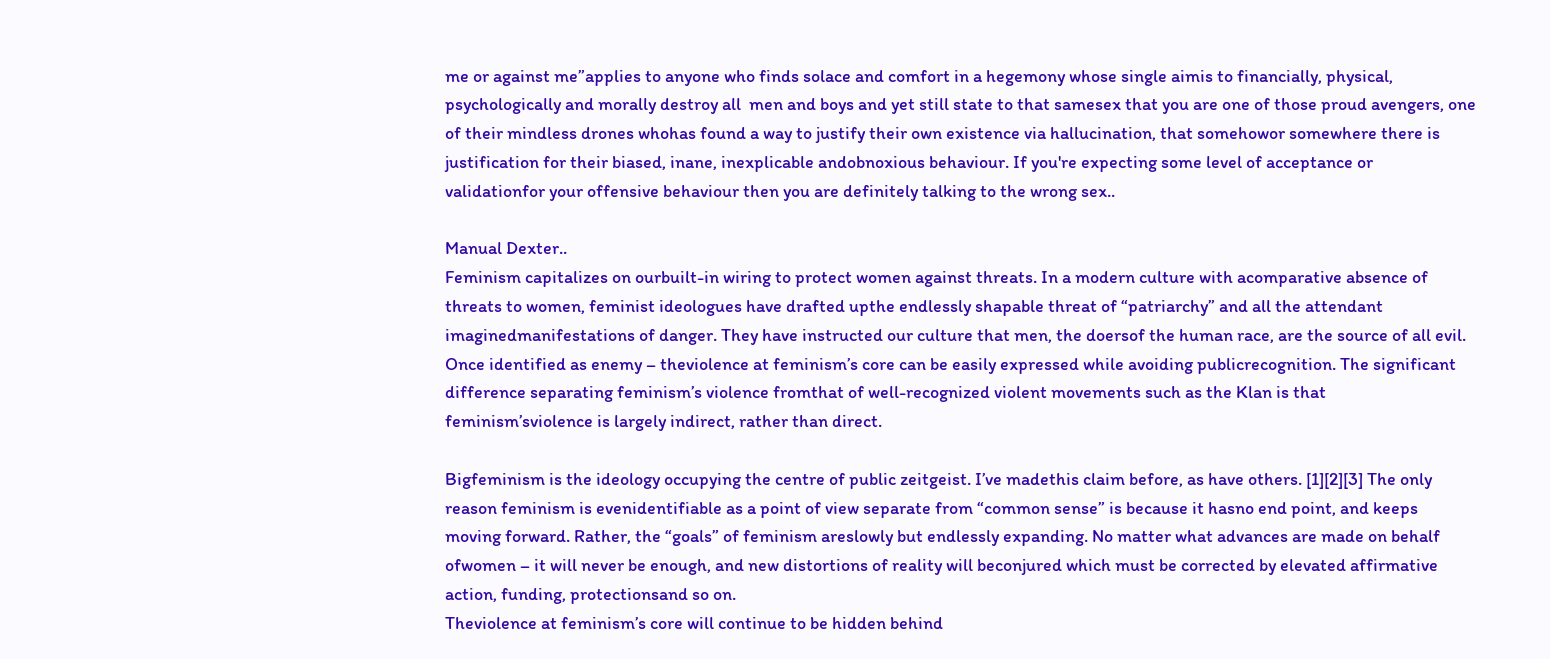me or against me”applies to anyone who finds solace and comfort in a hegemony whose single aimis to financially, physical, psychologically and morally destroy all  men and boys and yet still state to that samesex that you are one of those proud avengers, one of their mindless drones whohas found a way to justify their own existence via hallucination, that somehowor somewhere there is justification for their biased, inane, inexplicable andobnoxious behaviour. If you're expecting some level of acceptance or validationfor your offensive behaviour then you are definitely talking to the wrong sex..

Manual Dexter..
Feminism capitalizes on ourbuilt-in wiring to protect women against threats. In a modern culture with acomparative absence of threats to women, feminist ideologues have drafted upthe endlessly shapable threat of “patriarchy” and all the attendant imaginedmanifestations of danger. They have instructed our culture that men, the doersof the human race, are the source of all evil. Once identified as enemy – theviolence at feminism’s core can be easily expressed while avoiding publicrecognition. The significant difference separating feminism’s violence fromthat of well-recognized violent movements such as the Klan is that feminism’sviolence is largely indirect, rather than direct.

Bigfeminism is the ideology occupying the centre of public zeitgeist. I’ve madethis claim before, as have others. [1][2][3] The only reason feminism is evenidentifiable as a point of view separate from “common sense” is because it hasno end point, and keeps moving forward. Rather, the “goals” of feminism areslowly but endlessly expanding. No matter what advances are made on behalf ofwomen – it will never be enough, and new distortions of reality will beconjured which must be corrected by elevated affirmative action, funding, protectionsand so on.
Theviolence at feminism’s core will continue to be hidden behind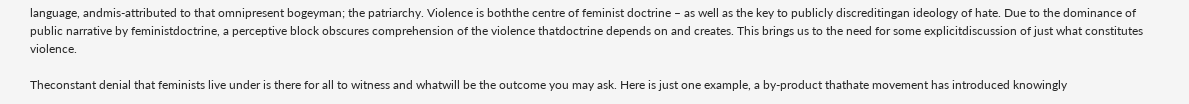language, andmis-attributed to that omnipresent bogeyman; the patriarchy. Violence is boththe centre of feminist doctrine – as well as the key to publicly discreditingan ideology of hate. Due to the dominance of public narrative by feministdoctrine, a perceptive block obscures comprehension of the violence thatdoctrine depends on and creates. This brings us to the need for some explicitdiscussion of just what constitutes violence.

Theconstant denial that feminists live under is there for all to witness and whatwill be the outcome you may ask. Here is just one example, a by-product thathate movement has introduced knowingly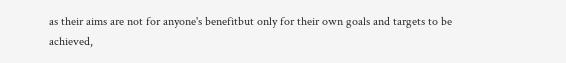as their aims are not for anyone's benefitbut only for their own goals and targets to be achieved,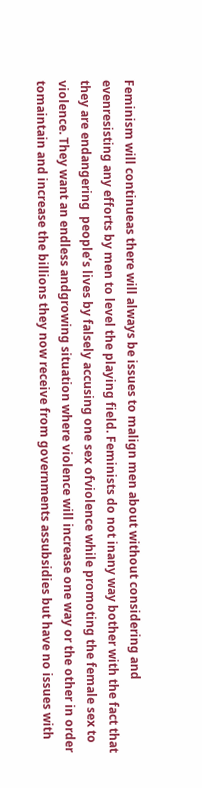Feminism will continueas there will always be issues to malign men about without considering and evenresisting any efforts by men to level the playing field. Feminists do not inany way bother with the fact that they are endangering  people’s lives by falsely accusing one sex ofviolence while promoting the female sex to violence. They want an endless andgrowing situation where violence will increase one way or the other in order tomaintain and increase the billions they now receive from governments assubsidies but have no issues with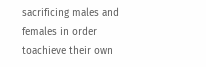sacrificing males and females in order toachieve their own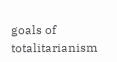goals of totalitarianism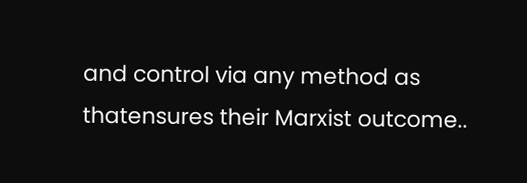and control via any method as thatensures their Marxist outcome..